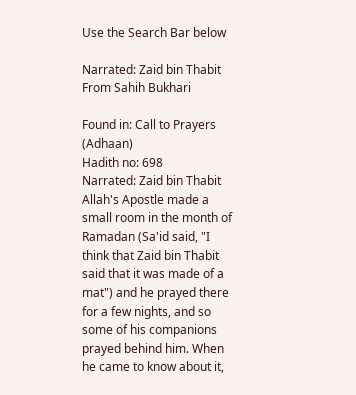Use the Search Bar below

Narrated: Zaid bin Thabit From Sahih Bukhari

Found in: Call to Prayers (Adhaan)
Hadith no: 698
Narrated: Zaid bin Thabit
Allah's Apostle made a small room in the month of Ramadan (Sa'id said, "I think that Zaid bin Thabit said that it was made of a mat") and he prayed there for a few nights, and so some of his companions prayed behind him. When he came to know about it,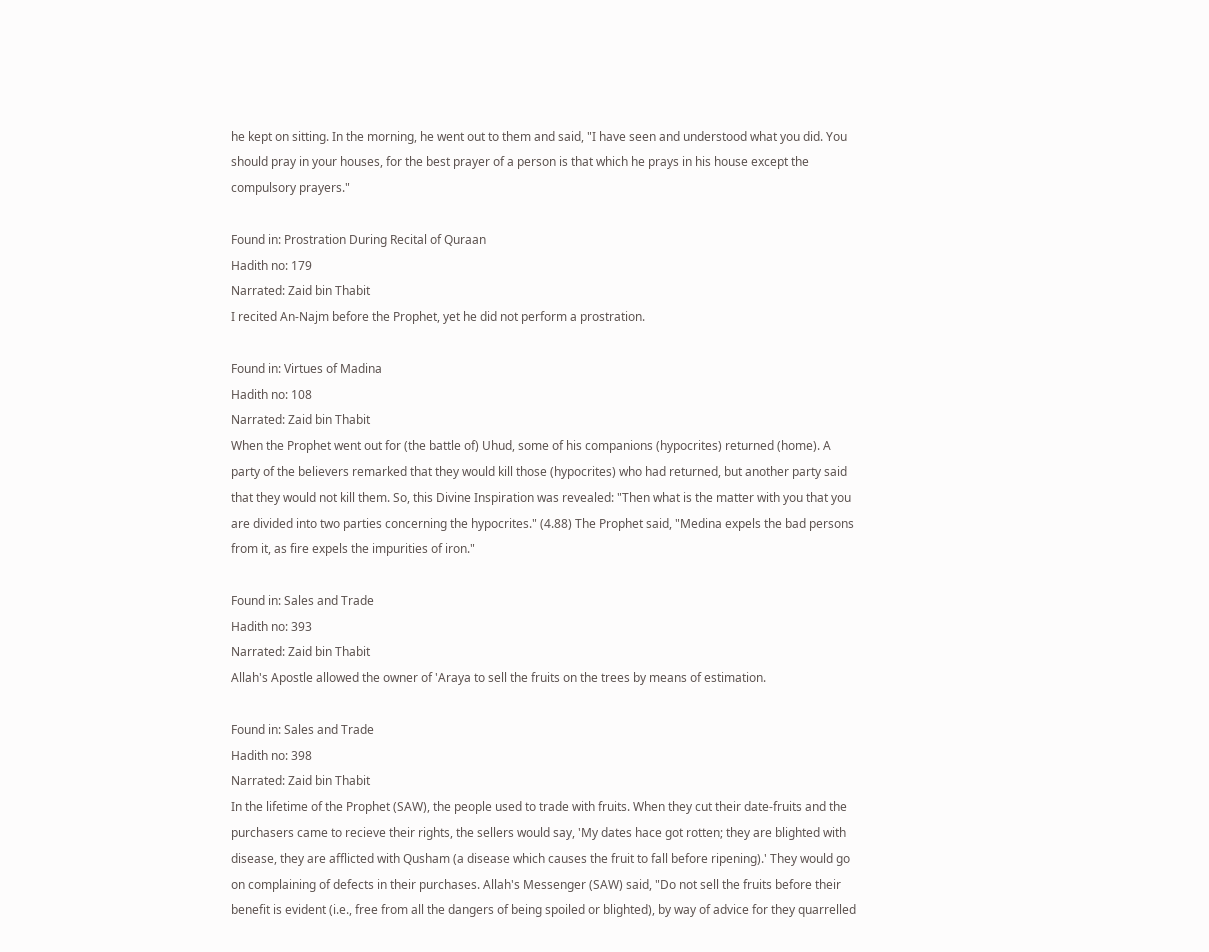he kept on sitting. In the morning, he went out to them and said, "I have seen and understood what you did. You should pray in your houses, for the best prayer of a person is that which he prays in his house except the compulsory prayers."

Found in: Prostration During Recital of Quraan
Hadith no: 179
Narrated: Zaid bin Thabit
I recited An-Najm before the Prophet, yet he did not perform a prostration.

Found in: Virtues of Madina
Hadith no: 108
Narrated: Zaid bin Thabit
When the Prophet went out for (the battle of) Uhud, some of his companions (hypocrites) returned (home). A party of the believers remarked that they would kill those (hypocrites) who had returned, but another party said that they would not kill them. So, this Divine Inspiration was revealed: "Then what is the matter with you that you are divided into two parties concerning the hypocrites." (4.88) The Prophet said, "Medina expels the bad persons from it, as fire expels the impurities of iron."

Found in: Sales and Trade
Hadith no: 393
Narrated: Zaid bin Thabit
Allah's Apostle allowed the owner of 'Araya to sell the fruits on the trees by means of estimation.

Found in: Sales and Trade
Hadith no: 398
Narrated: Zaid bin Thabit
In the lifetime of the Prophet (SAW), the people used to trade with fruits. When they cut their date-fruits and the purchasers came to recieve their rights, the sellers would say, 'My dates hace got rotten; they are blighted with disease, they are afflicted with Qusham (a disease which causes the fruit to fall before ripening).' They would go on complaining of defects in their purchases. Allah's Messenger (SAW) said, "Do not sell the fruits before their benefit is evident (i.e., free from all the dangers of being spoiled or blighted), by way of advice for they quarrelled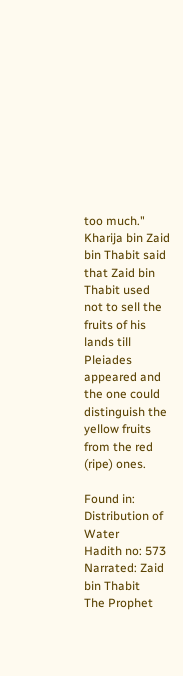too much." Kharija bin Zaid bin Thabit said that Zaid bin Thabit used not to sell the fruits of his lands till Pleiades appeared and the one could distinguish the yellow fruits from the red (ripe) ones.

Found in: Distribution of Water
Hadith no: 573
Narrated: Zaid bin Thabit
The Prophet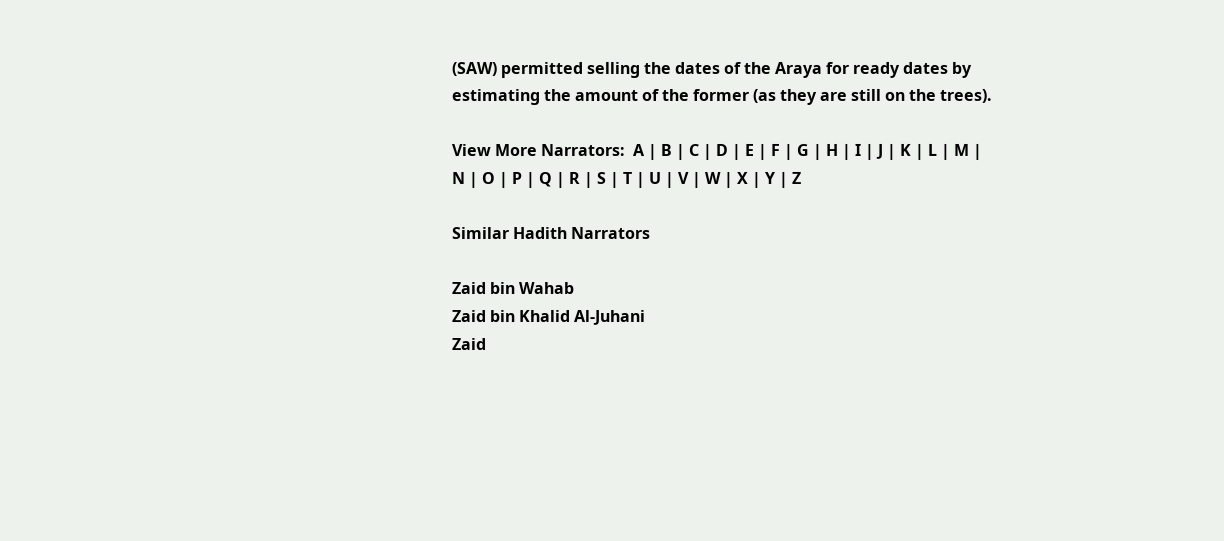(SAW) permitted selling the dates of the Araya for ready dates by estimating the amount of the former (as they are still on the trees).

View More Narrators:  A | B | C | D | E | F | G | H | I | J | K | L | M | N | O | P | Q | R | S | T | U | V | W | X | Y | Z

Similar Hadith Narrators

Zaid bin Wahab
Zaid bin Khalid Al-Juhani
Zaid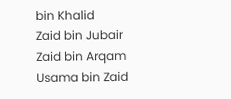bin Khalid
Zaid bin Jubair
Zaid bin Arqam
Usama bin Zaid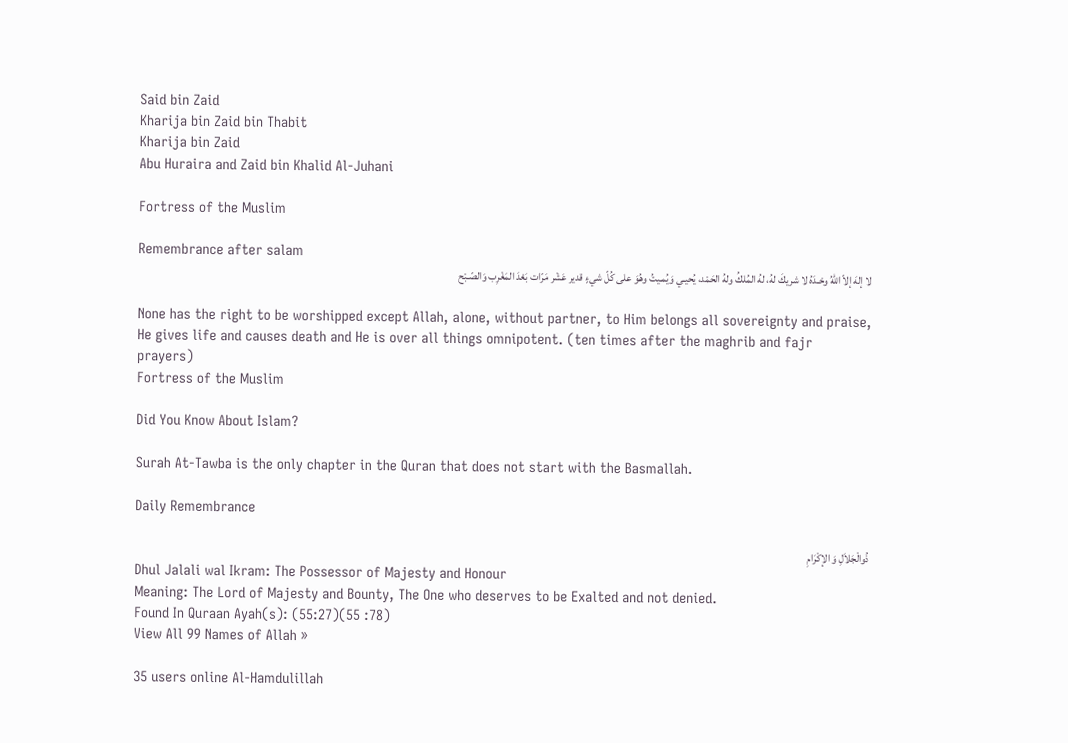Said bin Zaid
Kharija bin Zaid bin Thabit
Kharija bin Zaid
Abu Huraira and Zaid bin Khalid Al-Juhani

Fortress of the Muslim

Remembrance after salam
لا إلهَ إلاّ اللّهُ وحْـدَهُ لا شريكَ لهُ، لهُ المُلكُ ولهُ الحَمْد، يُحيـي وَيُمـيتُ وهُوَ على كُلّ شيءٍ قدير عَشْر مَرّات بَعْدَ المَغْرِب وَالصّـبْح

None has the right to be worshipped except Allah, alone, without partner, to Him belongs all sovereignty and praise, He gives life and causes death and He is over all things omnipotent. (ten times after the maghrib and fajr prayers)
Fortress of the Muslim

Did You Know About Islam?

Surah At-Tawba is the only chapter in the Quran that does not start with the Basmallah.

Daily Remembrance

ذُوالْجَلاَلِ وَ الإكْرَامِ
Dhul Jalali wal Ikram: The Possessor of Majesty and Honour
Meaning: The Lord of Majesty and Bounty, The One who deserves to be Exalted and not denied.
Found In Quraan Ayah(s): (55:27)(55 :78)
View All 99 Names of Allah »

35 users online Al-Hamdulillah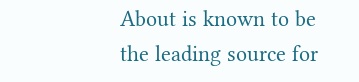About is known to be the leading source for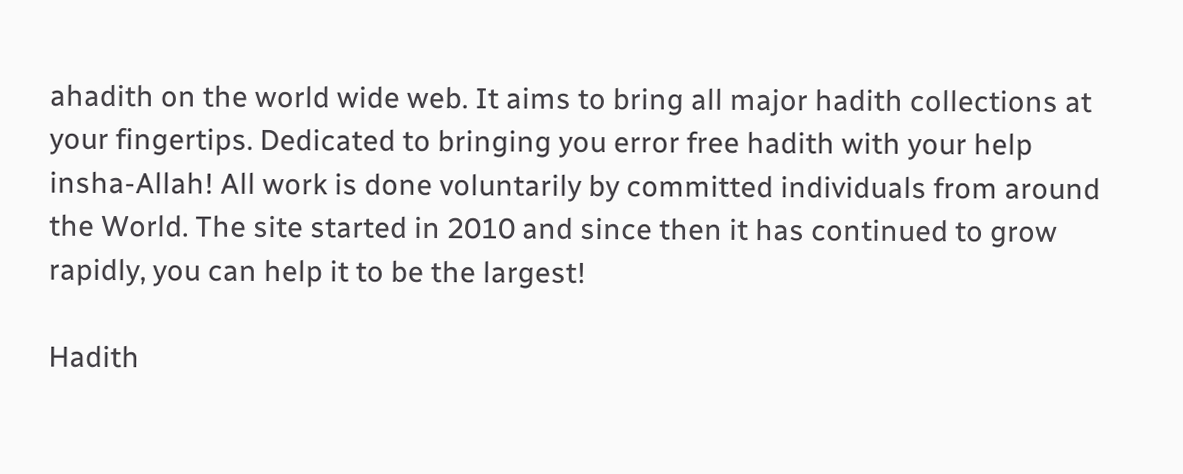ahadith on the world wide web. It aims to bring all major hadith collections at your fingertips. Dedicated to bringing you error free hadith with your help insha-Allah! All work is done voluntarily by committed individuals from around the World. The site started in 2010 and since then it has continued to grow rapidly, you can help it to be the largest!

Hadith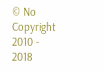© No Copyright 2010 - 2018